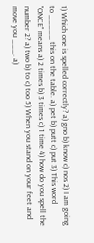1) Which one is spelled correctly? a) gno b) know c) nos 2) I am going to _____ this on the table. a) pet b) putt c) put 3) This word "ONCE" means a) 2 times b) 3 times c) 1 time 4) how do you spell the number 2? a) two b) to c) too 5) When you stand on your feet and move you ___. a)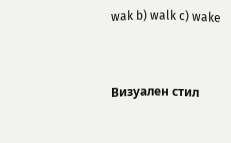wak b) walk c) wake


Визуален стил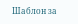Шаблон за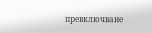превключване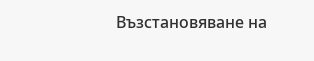Възстановяване на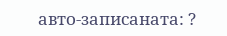авто-записаната: ?